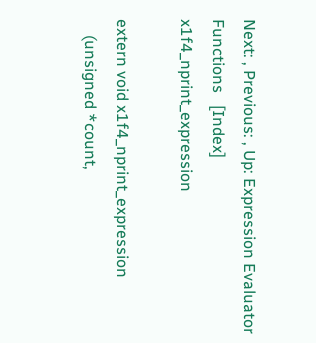Next: , Previous: , Up: Expression Evaluator Functions   [Index] x1f4_nprint_expression

extern void x1f4_nprint_expression
    (unsigned *count,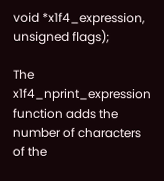void *x1f4_expression, unsigned flags);

The x1f4_nprint_expression function adds the number of characters of the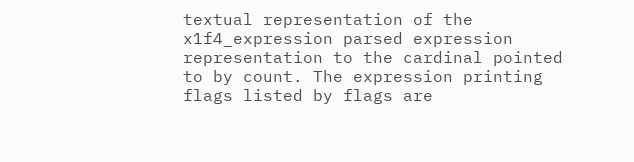textual representation of the x1f4_expression parsed expression representation to the cardinal pointed to by count. The expression printing flags listed by flags are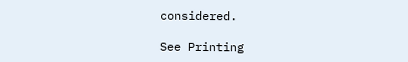considered.

See Printing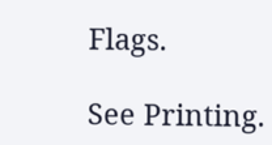Flags.

See Printing.